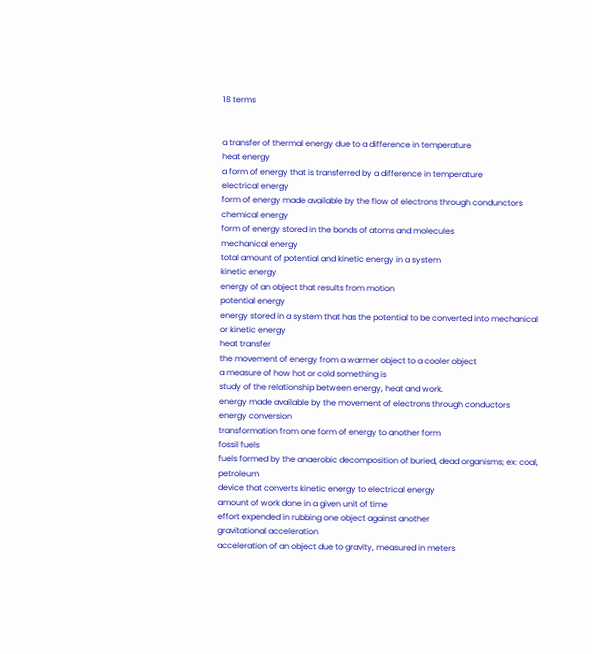18 terms


a transfer of thermal energy due to a difference in temperature
heat energy
a form of energy that is transferred by a difference in temperature
electrical energy
form of energy made available by the flow of electrons through condunctors
chemical energy
form of energy stored in the bonds of atoms and molecules
mechanical energy
total amount of potential and kinetic energy in a system
kinetic energy
energy of an object that results from motion
potential energy
energy stored in a system that has the potential to be converted into mechanical or kinetic energy
heat transfer
the movement of energy from a warmer object to a cooler object
a measure of how hot or cold something is
study of the relationship between energy, heat and work.
energy made available by the movement of electrons through conductors
energy conversion
transformation from one form of energy to another form
fossil fuels
fuels formed by the anaerobic decomposition of buried, dead organisms; ex: coal, petroleum
device that converts kinetic energy to electrical energy
amount of work done in a given unit of time
effort expended in rubbing one object against another
gravitational acceleration
acceleration of an object due to gravity, measured in meters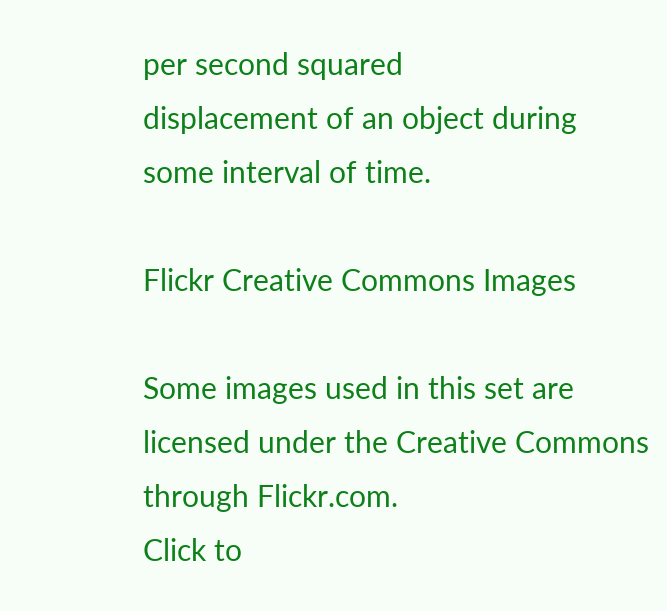per second squared
displacement of an object during some interval of time.

Flickr Creative Commons Images

Some images used in this set are licensed under the Creative Commons through Flickr.com.
Click to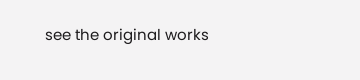see the original works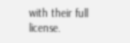with their full license.